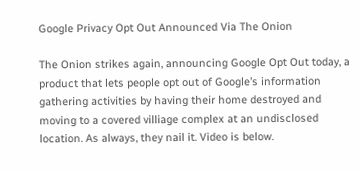Google Privacy Opt Out Announced Via The Onion

The Onion strikes again, announcing Google Opt Out today, a product that lets people opt out of Google’s information gathering activities by having their home destroyed and moving to a covered villiage complex at an undisclosed location. As always, they nail it. Video is below.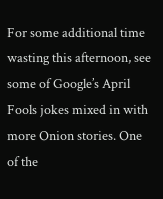For some additional time wasting this afternoon, see some of Google’s April Fools jokes mixed in with more Onion stories. One of the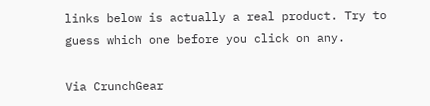links below is actually a real product. Try to guess which one before you click on any.

Via CrunchGear